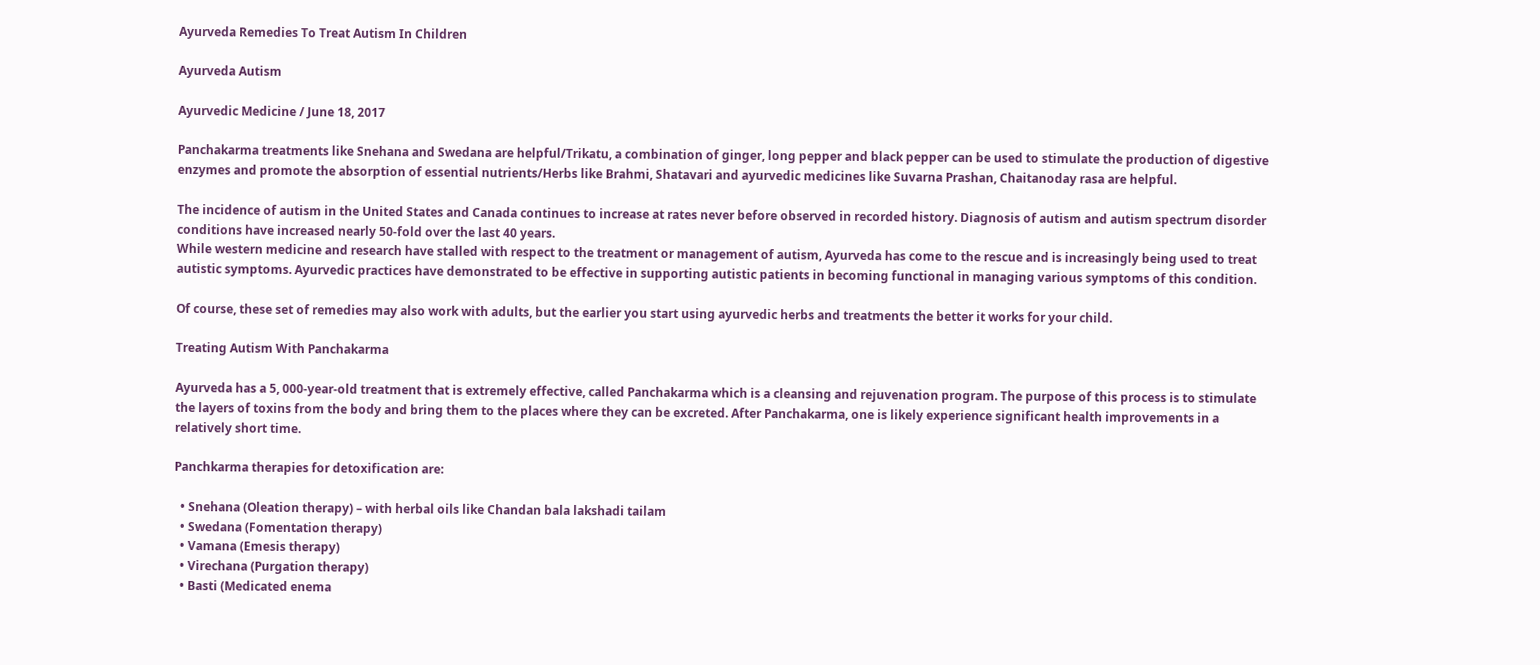Ayurveda Remedies To Treat Autism In Children

Ayurveda Autism

Ayurvedic Medicine / June 18, 2017

Panchakarma treatments like Snehana and Swedana are helpful/Trikatu, a combination of ginger, long pepper and black pepper can be used to stimulate the production of digestive enzymes and promote the absorption of essential nutrients/Herbs like Brahmi, Shatavari and ayurvedic medicines like Suvarna Prashan, Chaitanoday rasa are helpful.

The incidence of autism in the United States and Canada continues to increase at rates never before observed in recorded history. Diagnosis of autism and autism spectrum disorder conditions have increased nearly 50-fold over the last 40 years.
While western medicine and research have stalled with respect to the treatment or management of autism, Ayurveda has come to the rescue and is increasingly being used to treat autistic symptoms. Ayurvedic practices have demonstrated to be effective in supporting autistic patients in becoming functional in managing various symptoms of this condition.

Of course, these set of remedies may also work with adults, but the earlier you start using ayurvedic herbs and treatments the better it works for your child.

Treating Autism With Panchakarma

Ayurveda has a 5, 000-year-old treatment that is extremely effective, called Panchakarma which is a cleansing and rejuvenation program. The purpose of this process is to stimulate the layers of toxins from the body and bring them to the places where they can be excreted. After Panchakarma, one is likely experience significant health improvements in a relatively short time.

Panchkarma therapies for detoxification are:

  • Snehana (Oleation therapy) – with herbal oils like Chandan bala lakshadi tailam
  • Swedana (Fomentation therapy)
  • Vamana (Emesis therapy)
  • Virechana (Purgation therapy)
  • Basti (Medicated enema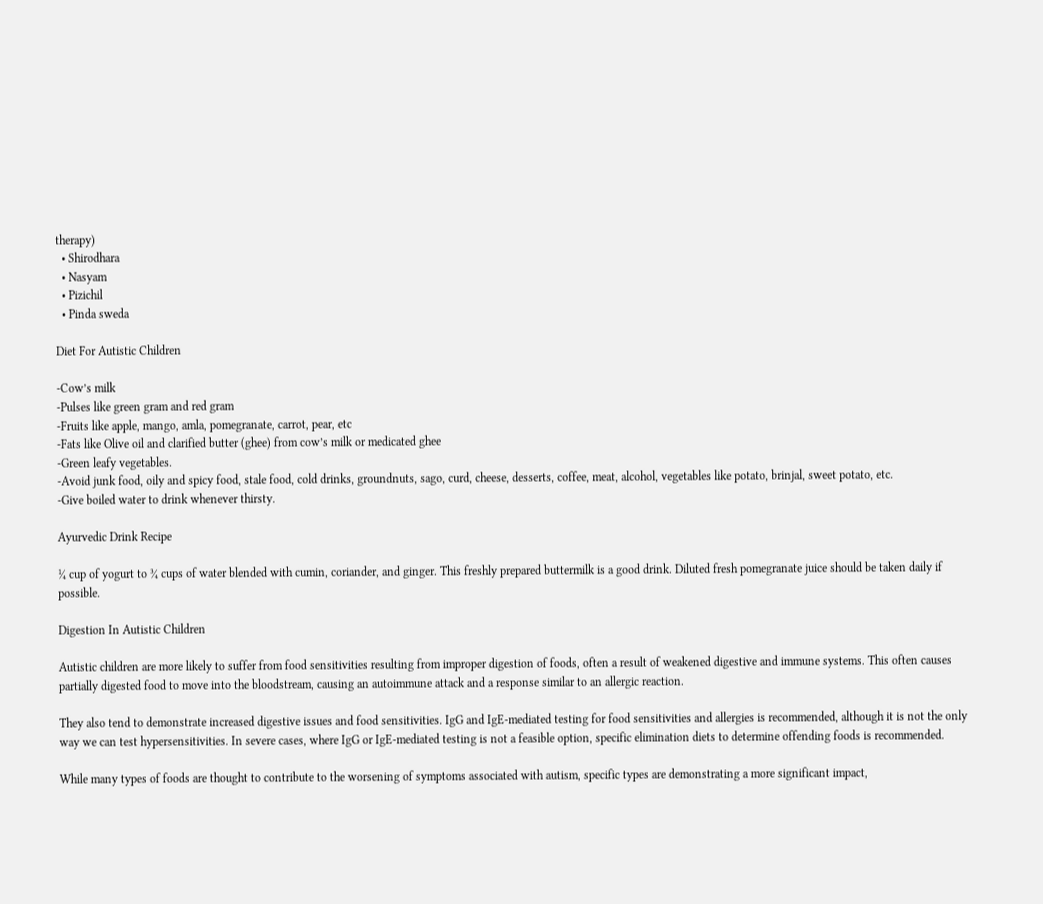therapy)
  • Shirodhara
  • Nasyam
  • Pizichil
  • Pinda sweda

Diet For Autistic Children

-Cow’s milk
-Pulses like green gram and red gram
-Fruits like apple, mango, amla, pomegranate, carrot, pear, etc
-Fats like Olive oil and clarified butter (ghee) from cow’s milk or medicated ghee
-Green leafy vegetables.
-Avoid junk food, oily and spicy food, stale food, cold drinks, groundnuts, sago, curd, cheese, desserts, coffee, meat, alcohol, vegetables like potato, brinjal, sweet potato, etc.
-Give boiled water to drink whenever thirsty.

Ayurvedic Drink Recipe

¼ cup of yogurt to ¾ cups of water blended with cumin, coriander, and ginger. This freshly prepared buttermilk is a good drink. Diluted fresh pomegranate juice should be taken daily if possible.

Digestion In Autistic Children

Autistic children are more likely to suffer from food sensitivities resulting from improper digestion of foods, often a result of weakened digestive and immune systems. This often causes partially digested food to move into the bloodstream, causing an autoimmune attack and a response similar to an allergic reaction.

They also tend to demonstrate increased digestive issues and food sensitivities. IgG and IgE-mediated testing for food sensitivities and allergies is recommended, although it is not the only way we can test hypersensitivities. In severe cases, where IgG or IgE-mediated testing is not a feasible option, specific elimination diets to determine offending foods is recommended.

While many types of foods are thought to contribute to the worsening of symptoms associated with autism, specific types are demonstrating a more significant impact,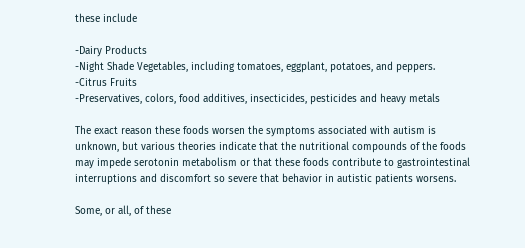these include

-Dairy Products
-Night Shade Vegetables, including tomatoes, eggplant, potatoes, and peppers.
-Citrus Fruits
-Preservatives, colors, food additives, insecticides, pesticides and heavy metals

The exact reason these foods worsen the symptoms associated with autism is unknown, but various theories indicate that the nutritional compounds of the foods may impede serotonin metabolism or that these foods contribute to gastrointestinal interruptions and discomfort so severe that behavior in autistic patients worsens.

Some, or all, of these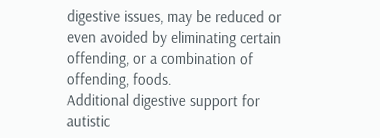digestive issues, may be reduced or even avoided by eliminating certain offending, or a combination of offending, foods.
Additional digestive support for autistic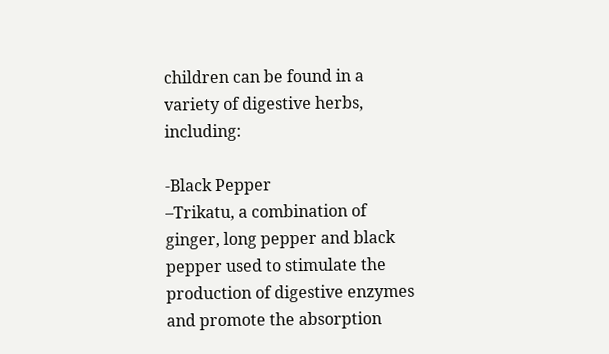children can be found in a variety of digestive herbs, including:

-Black Pepper
–Trikatu, a combination of ginger, long pepper and black pepper used to stimulate the production of digestive enzymes and promote the absorption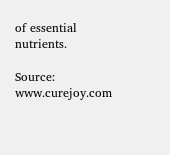of essential nutrients.

Source: www.curejoy.com